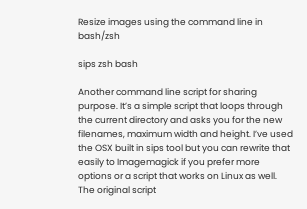Resize images using the command line in bash/zsh

sips zsh bash

Another command line script for sharing purpose. It’s a simple script that loops through the current directory and asks you for the new filenames, maximum width and height. I’ve used the OSX built in sips tool but you can rewrite that easily to Imagemagick if you prefer more options or a script that works on Linux as well. The original script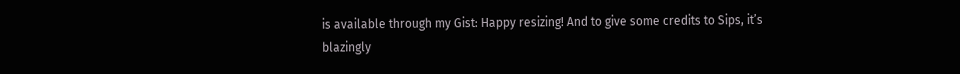is available through my Gist: Happy resizing! And to give some credits to Sips, it’s blazingly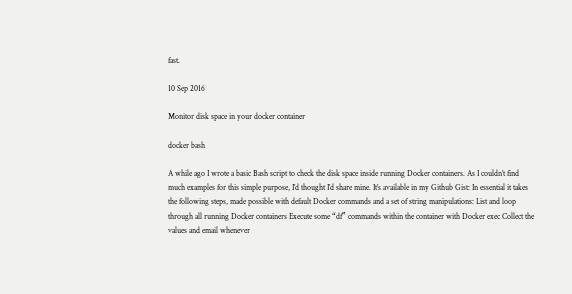fast.

10 Sep 2016

Monitor disk space in your docker container

docker bash

A while ago I wrote a basic Bash script to check the disk space inside running Docker containers. As I couldn’t find much examples for this simple purpose, I’d thought I’d share mine. It’s available in my Github Gist: In essential it takes the following steps, made possible with default Docker commands and a set of string manipulations: List and loop through all running Docker containers Execute some “df” commands within the container with Docker exec Collect the values and email whenever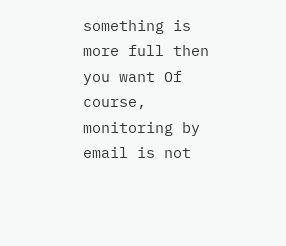something is more full then you want Of course, monitoring by email is not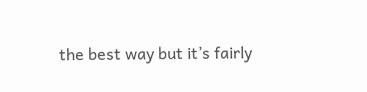the best way but it’s fairly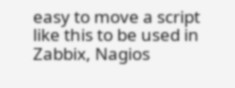easy to move a script like this to be used in Zabbix, Nagios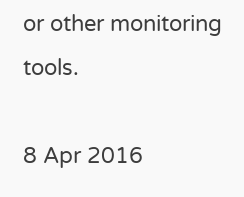or other monitoring tools.

8 Apr 2016